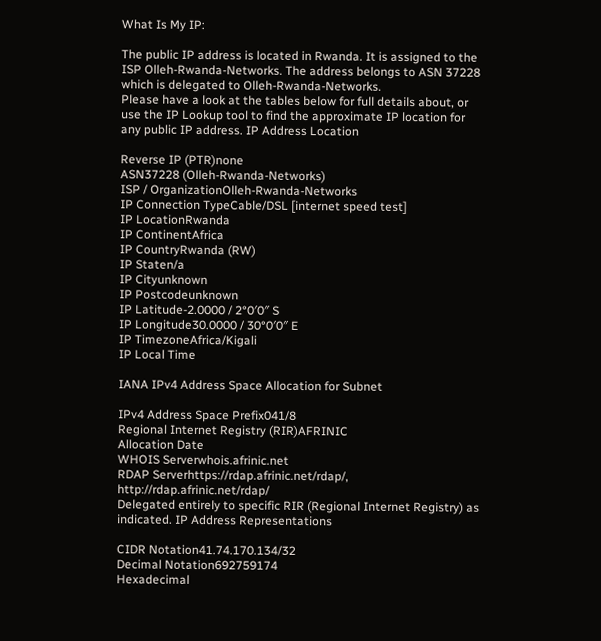What Is My IP:

The public IP address is located in Rwanda. It is assigned to the ISP Olleh-Rwanda-Networks. The address belongs to ASN 37228 which is delegated to Olleh-Rwanda-Networks.
Please have a look at the tables below for full details about, or use the IP Lookup tool to find the approximate IP location for any public IP address. IP Address Location

Reverse IP (PTR)none
ASN37228 (Olleh-Rwanda-Networks)
ISP / OrganizationOlleh-Rwanda-Networks
IP Connection TypeCable/DSL [internet speed test]
IP LocationRwanda
IP ContinentAfrica
IP CountryRwanda (RW)
IP Staten/a
IP Cityunknown
IP Postcodeunknown
IP Latitude-2.0000 / 2°0′0″ S
IP Longitude30.0000 / 30°0′0″ E
IP TimezoneAfrica/Kigali
IP Local Time

IANA IPv4 Address Space Allocation for Subnet

IPv4 Address Space Prefix041/8
Regional Internet Registry (RIR)AFRINIC
Allocation Date
WHOIS Serverwhois.afrinic.net
RDAP Serverhttps://rdap.afrinic.net/rdap/, http://rdap.afrinic.net/rdap/
Delegated entirely to specific RIR (Regional Internet Registry) as indicated. IP Address Representations

CIDR Notation41.74.170.134/32
Decimal Notation692759174
Hexadecimal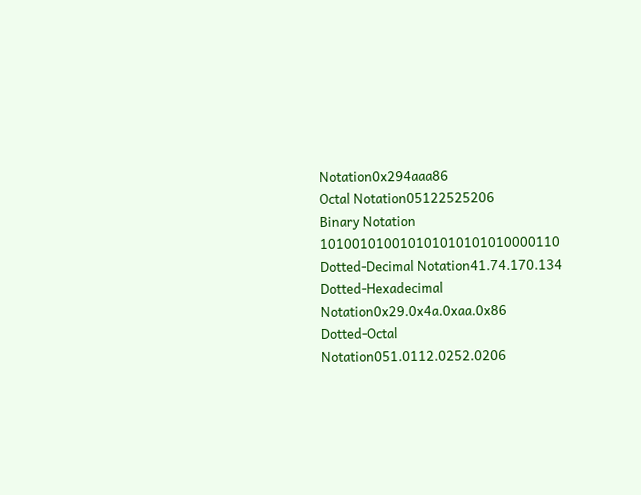Notation0x294aaa86
Octal Notation05122525206
Binary Notation 101001010010101010101010000110
Dotted-Decimal Notation41.74.170.134
Dotted-Hexadecimal Notation0x29.0x4a.0xaa.0x86
Dotted-Octal Notation051.0112.0252.0206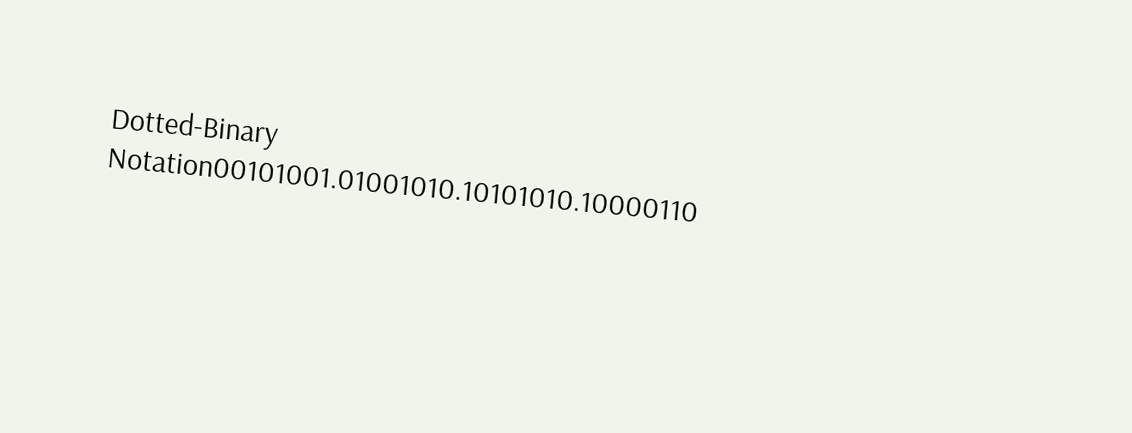Dotted-Binary Notation00101001.01001010.10101010.10000110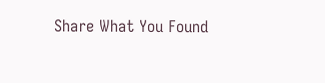Share What You Found